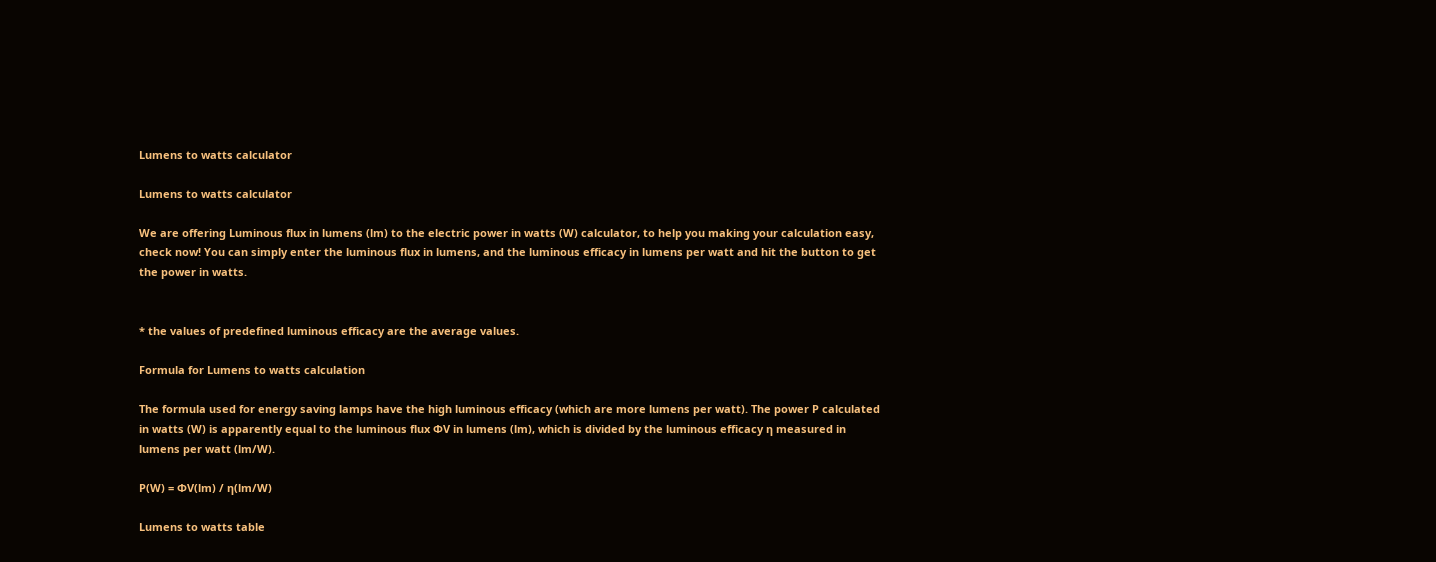Lumens to watts calculator

Lumens to watts calculator

We are offering Luminous flux in lumens (lm) to the electric power in watts (W) calculator, to help you making your calculation easy, check now! You can simply enter the luminous flux in lumens, and the luminous efficacy in lumens per watt and hit the button to get the power in watts.


* the values of predefined luminous efficacy are the average values.

Formula for Lumens to watts calculation

The formula used for energy saving lamps have the high luminous efficacy (which are more lumens per watt). The power P calculated in watts (W) is apparently equal to the luminous flux ΦV in lumens (lm), which is divided by the luminous efficacy η measured in lumens per watt (lm/W).

P(W) = ΦV(lm) / η(lm/W)

Lumens to watts table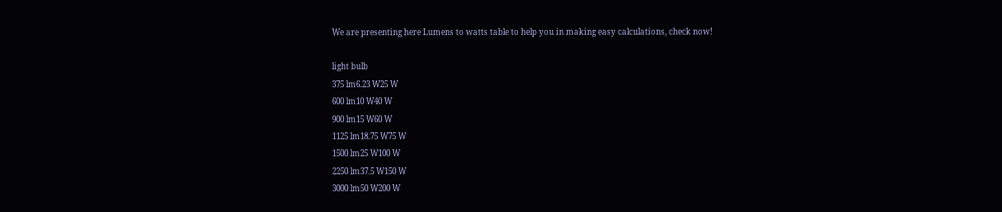We are presenting here Lumens to watts table to help you in making easy calculations, check now!

light bulb
375 lm6.23 W25 W
600 lm10 W40 W
900 lm15 W60 W
1125 lm18.75 W75 W
1500 lm25 W100 W
2250 lm37.5 W150 W
3000 lm50 W200 W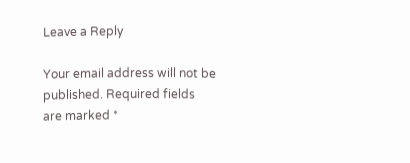Leave a Reply

Your email address will not be published. Required fields are marked *